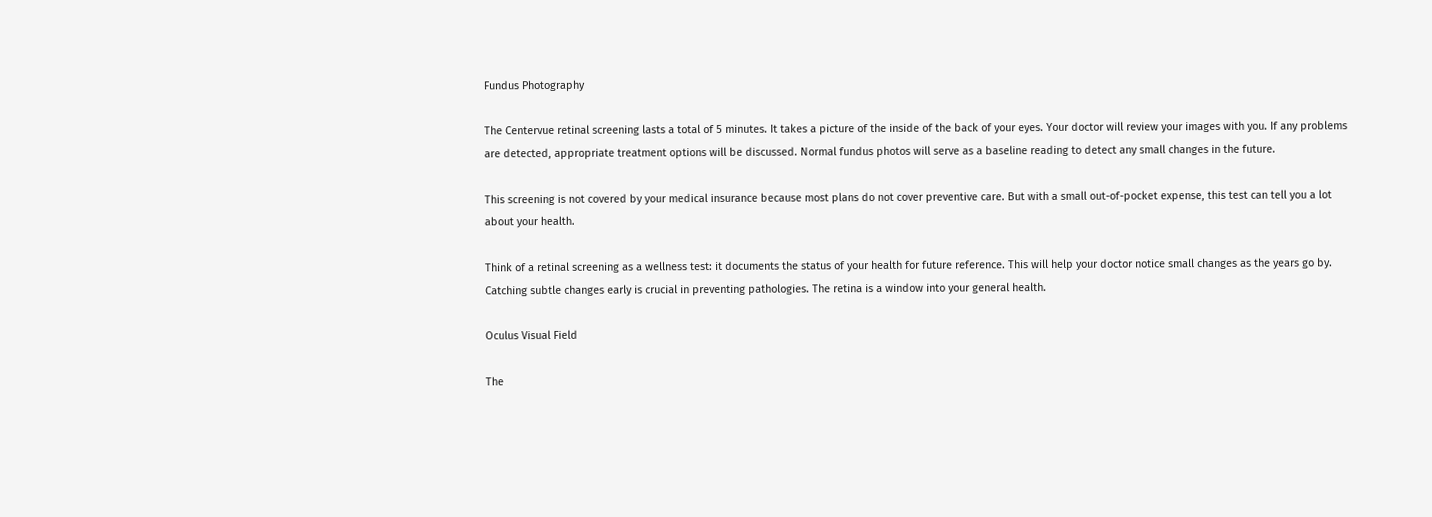Fundus Photography

The Centervue retinal screening lasts a total of 5 minutes. It takes a picture of the inside of the back of your eyes. Your doctor will review your images with you. If any problems are detected, appropriate treatment options will be discussed. Normal fundus photos will serve as a baseline reading to detect any small changes in the future.

This screening is not covered by your medical insurance because most plans do not cover preventive care. But with a small out-of-pocket expense, this test can tell you a lot about your health.

Think of a retinal screening as a wellness test: it documents the status of your health for future reference. This will help your doctor notice small changes as the years go by. Catching subtle changes early is crucial in preventing pathologies. The retina is a window into your general health.

Oculus Visual Field

The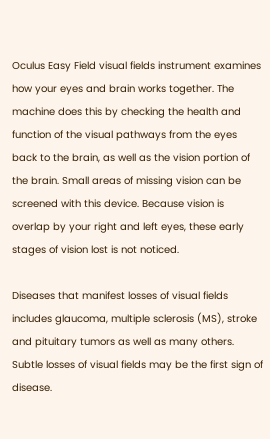Oculus Easy Field visual fields instrument examines how your eyes and brain works together. The machine does this by checking the health and function of the visual pathways from the eyes back to the brain, as well as the vision portion of the brain. Small areas of missing vision can be screened with this device. Because vision is overlap by your right and left eyes, these early stages of vision lost is not noticed.

Diseases that manifest losses of visual fields includes glaucoma, multiple sclerosis (MS), stroke and pituitary tumors as well as many others. Subtle losses of visual fields may be the first sign of disease.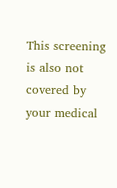This screening is also not covered by your medical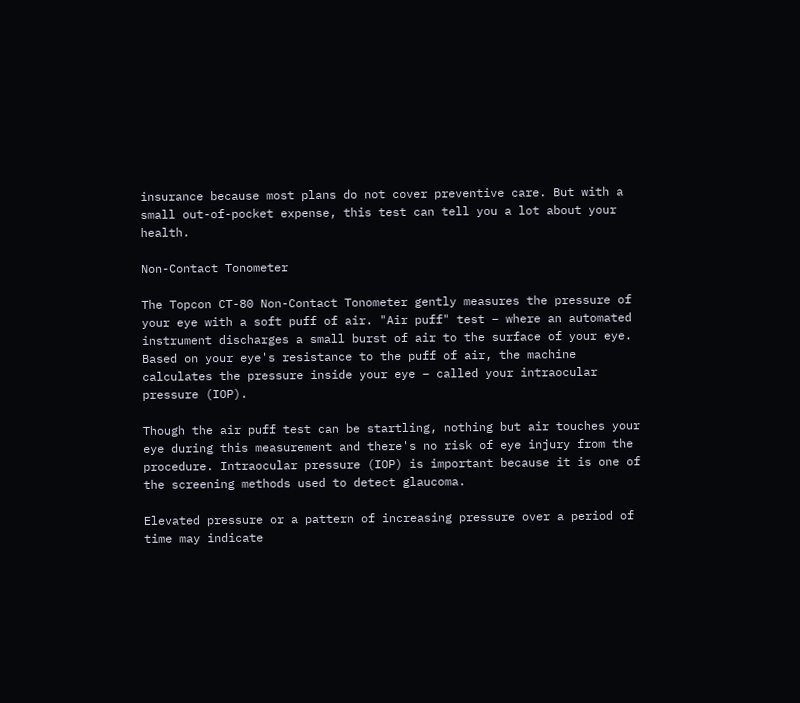insurance because most plans do not cover preventive care. But with a small out-of-pocket expense, this test can tell you a lot about your health.

Non-Contact Tonometer

The Topcon CT-80 Non-Contact Tonometer gently measures the pressure of your eye with a soft puff of air. "Air puff" test – where an automated instrument discharges a small burst of air to the surface of your eye. Based on your eye's resistance to the puff of air, the machine calculates the pressure inside your eye – called your intraocular pressure (IOP).

Though the air puff test can be startling, nothing but air touches your eye during this measurement and there's no risk of eye injury from the procedure. Intraocular pressure (IOP) is important because it is one of the screening methods used to detect glaucoma.

Elevated pressure or a pattern of increasing pressure over a period of time may indicate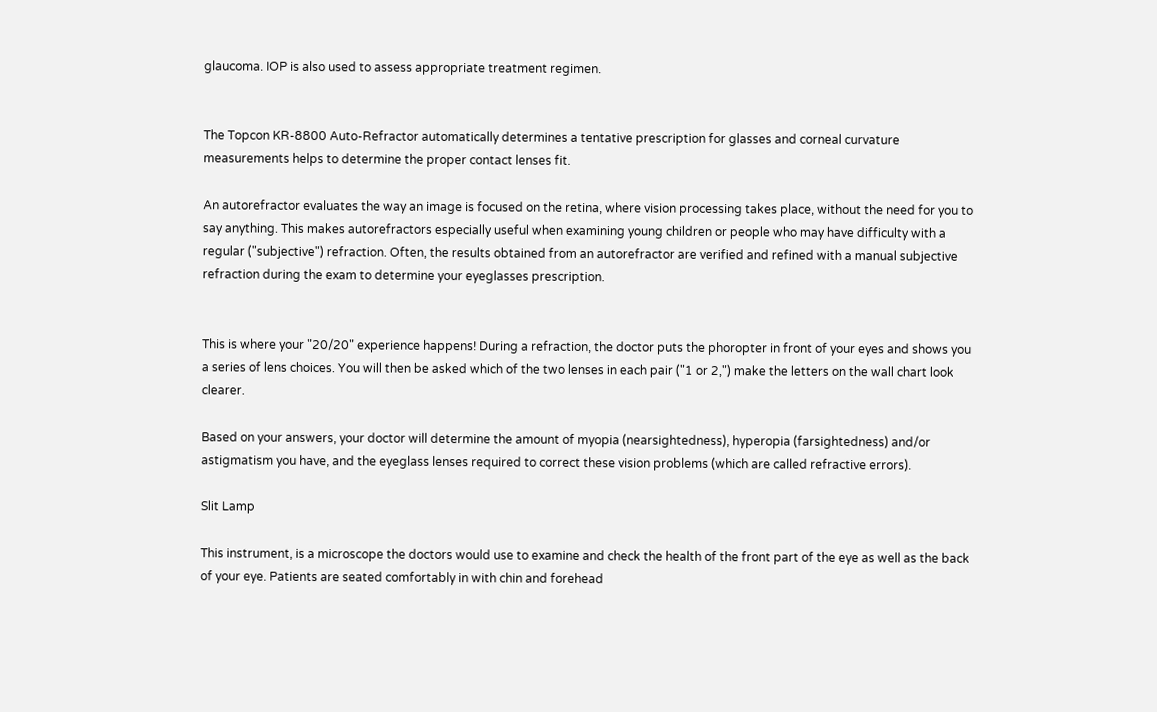glaucoma. IOP is also used to assess appropriate treatment regimen.


The Topcon KR-8800 Auto-Refractor automatically determines a tentative prescription for glasses and corneal curvature measurements helps to determine the proper contact lenses fit.

An autorefractor evaluates the way an image is focused on the retina, where vision processing takes place, without the need for you to say anything. This makes autorefractors especially useful when examining young children or people who may have difficulty with a regular ("subjective") refraction. Often, the results obtained from an autorefractor are verified and refined with a manual subjective refraction during the exam to determine your eyeglasses prescription.


This is where your "20/20" experience happens! During a refraction, the doctor puts the phoropter in front of your eyes and shows you a series of lens choices. You will then be asked which of the two lenses in each pair ("1 or 2,") make the letters on the wall chart look clearer.

Based on your answers, your doctor will determine the amount of myopia (nearsightedness), hyperopia (farsightedness) and/or astigmatism you have, and the eyeglass lenses required to correct these vision problems (which are called refractive errors).

Slit Lamp

This instrument, is a microscope the doctors would use to examine and check the health of the front part of the eye as well as the back of your eye. Patients are seated comfortably in with chin and forehead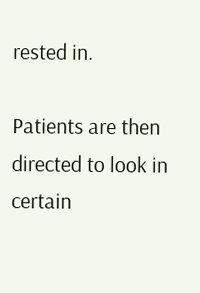rested in.

Patients are then directed to look in certain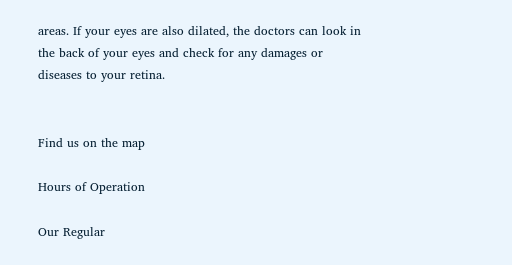areas. If your eyes are also dilated, the doctors can look in the back of your eyes and check for any damages or diseases to your retina.


Find us on the map

Hours of Operation

Our Regular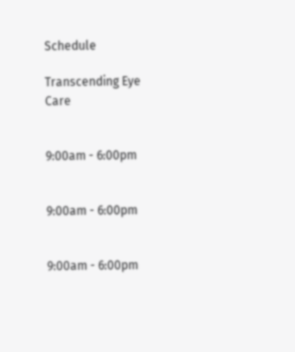Schedule

Transcending Eye Care


9:00am - 6:00pm


9:00am - 6:00pm


9:00am - 6:00pm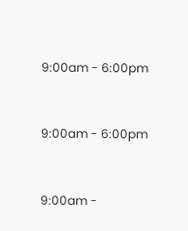9:00am - 6:00pm


9:00am - 6:00pm


9:00am -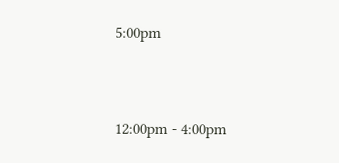5:00pm


12:00pm - 4:00pm